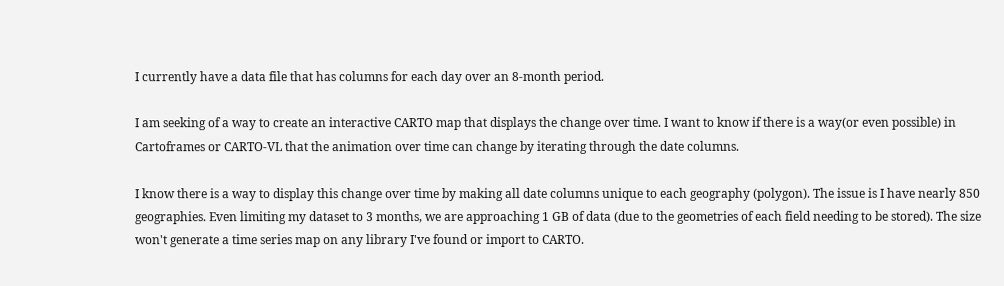I currently have a data file that has columns for each day over an 8-month period.

I am seeking of a way to create an interactive CARTO map that displays the change over time. I want to know if there is a way(or even possible) in Cartoframes or CARTO-VL that the animation over time can change by iterating through the date columns.

I know there is a way to display this change over time by making all date columns unique to each geography (polygon). The issue is I have nearly 850 geographies. Even limiting my dataset to 3 months, we are approaching 1 GB of data (due to the geometries of each field needing to be stored). The size won't generate a time series map on any library I've found or import to CARTO.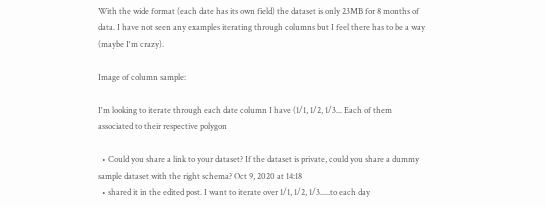With the wide format (each date has its own field) the dataset is only 23MB for 8 months of data. I have not seen any examples iterating through columns but I feel there has to be a way (maybe I'm crazy).

Image of column sample:

I'm looking to iterate through each date column I have (1/1, 1/2, 1/3... Each of them associated to their respective polygon

  • Could you share a link to your dataset? If the dataset is private, could you share a dummy sample dataset with the right schema? Oct 9, 2020 at 14:18
  • shared it in the edited post. I want to iterate over 1/1, 1/2, 1/3.....to each day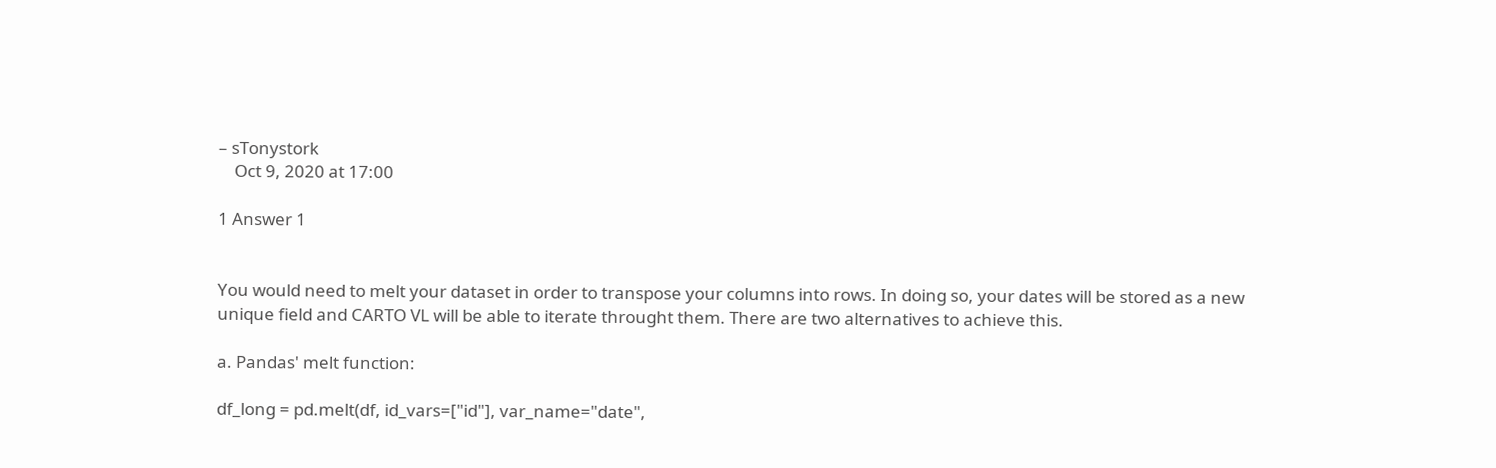– sTonystork
    Oct 9, 2020 at 17:00

1 Answer 1


You would need to melt your dataset in order to transpose your columns into rows. In doing so, your dates will be stored as a new unique field and CARTO VL will be able to iterate throught them. There are two alternatives to achieve this.

a. Pandas' melt function:

df_long = pd.melt(df, id_vars=["id"], var_name="date",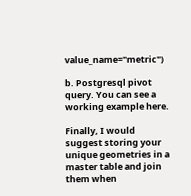value_name="metric")

b. Postgresql pivot query. You can see a working example here.

Finally, I would suggest storing your unique geometries in a master table and join them when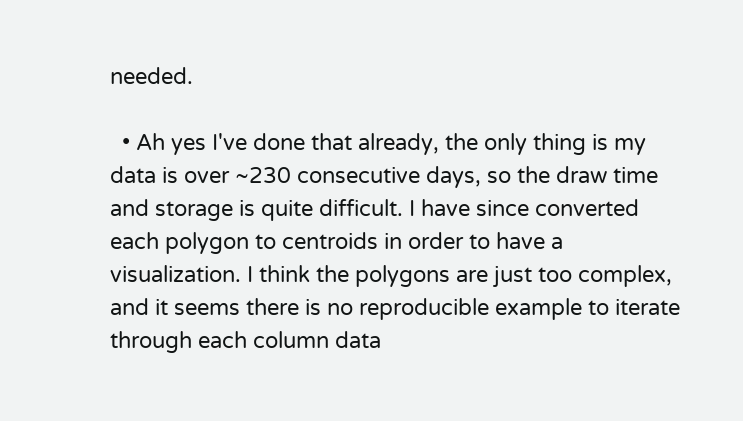needed.

  • Ah yes I've done that already, the only thing is my data is over ~230 consecutive days, so the draw time and storage is quite difficult. I have since converted each polygon to centroids in order to have a visualization. I think the polygons are just too complex, and it seems there is no reproducible example to iterate through each column data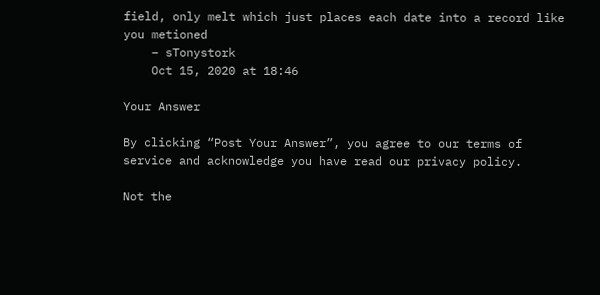field, only melt which just places each date into a record like you metioned
    – sTonystork
    Oct 15, 2020 at 18:46

Your Answer

By clicking “Post Your Answer”, you agree to our terms of service and acknowledge you have read our privacy policy.

Not the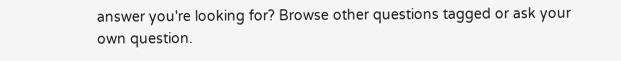answer you're looking for? Browse other questions tagged or ask your own question.